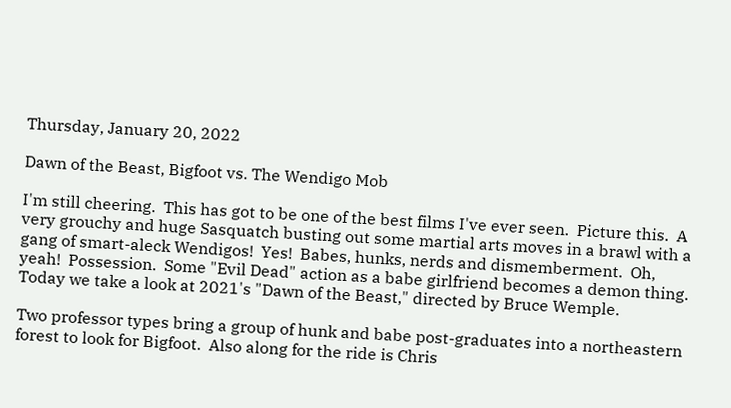Thursday, January 20, 2022

Dawn of the Beast, Bigfoot vs. The Wendigo Mob

I'm still cheering.  This has got to be one of the best films I've ever seen.  Picture this.  A very grouchy and huge Sasquatch busting out some martial arts moves in a brawl with a gang of smart-aleck Wendigos!  Yes!  Babes, hunks, nerds and dismemberment.  Oh, yeah!  Possession.  Some "Evil Dead" action as a babe girlfriend becomes a demon thing.  Today we take a look at 2021's "Dawn of the Beast," directed by Bruce Wemple.

Two professor types bring a group of hunk and babe post-graduates into a northeastern forest to look for Bigfoot.  Also along for the ride is Chris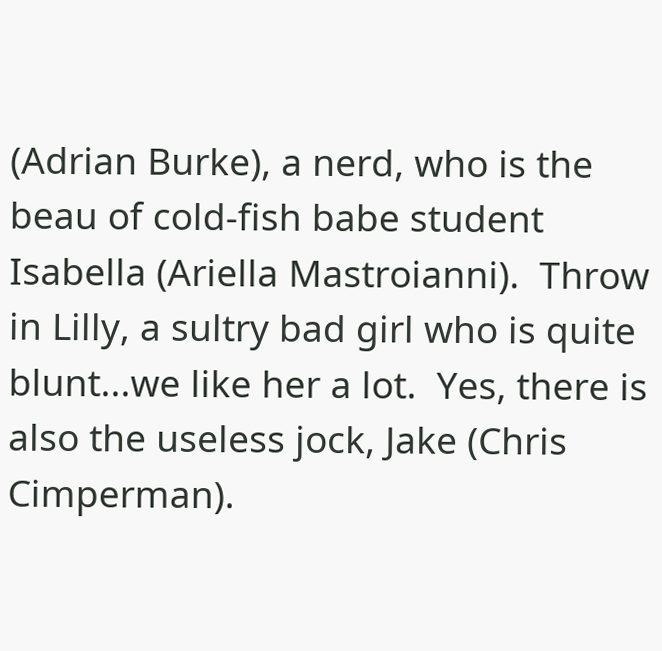(Adrian Burke), a nerd, who is the beau of cold-fish babe student Isabella (Ariella Mastroianni).  Throw in Lilly, a sultry bad girl who is quite blunt...we like her a lot.  Yes, there is also the useless jock, Jake (Chris Cimperman).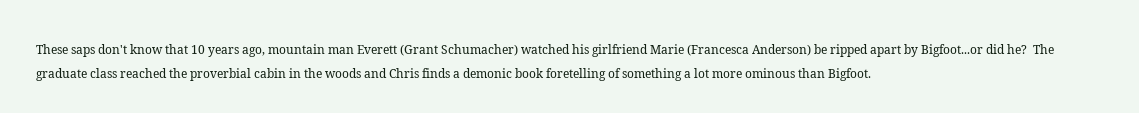These saps don't know that 10 years ago, mountain man Everett (Grant Schumacher) watched his girlfriend Marie (Francesca Anderson) be ripped apart by Bigfoot...or did he?  The graduate class reached the proverbial cabin in the woods and Chris finds a demonic book foretelling of something a lot more ominous than Bigfoot.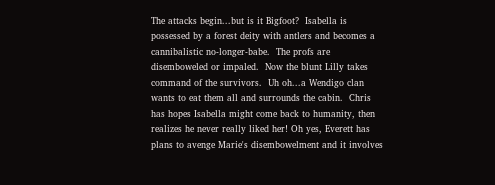The attacks begin...but is it Bigfoot?  Isabella is possessed by a forest deity with antlers and becomes a cannibalistic no-longer-babe.  The profs are disemboweled or impaled.  Now the blunt Lilly takes command of the survivors.  Uh oh...a Wendigo clan wants to eat them all and surrounds the cabin.  Chris has hopes Isabella might come back to humanity, then realizes he never really liked her! Oh yes, Everett has plans to avenge Marie's disembowelment and it involves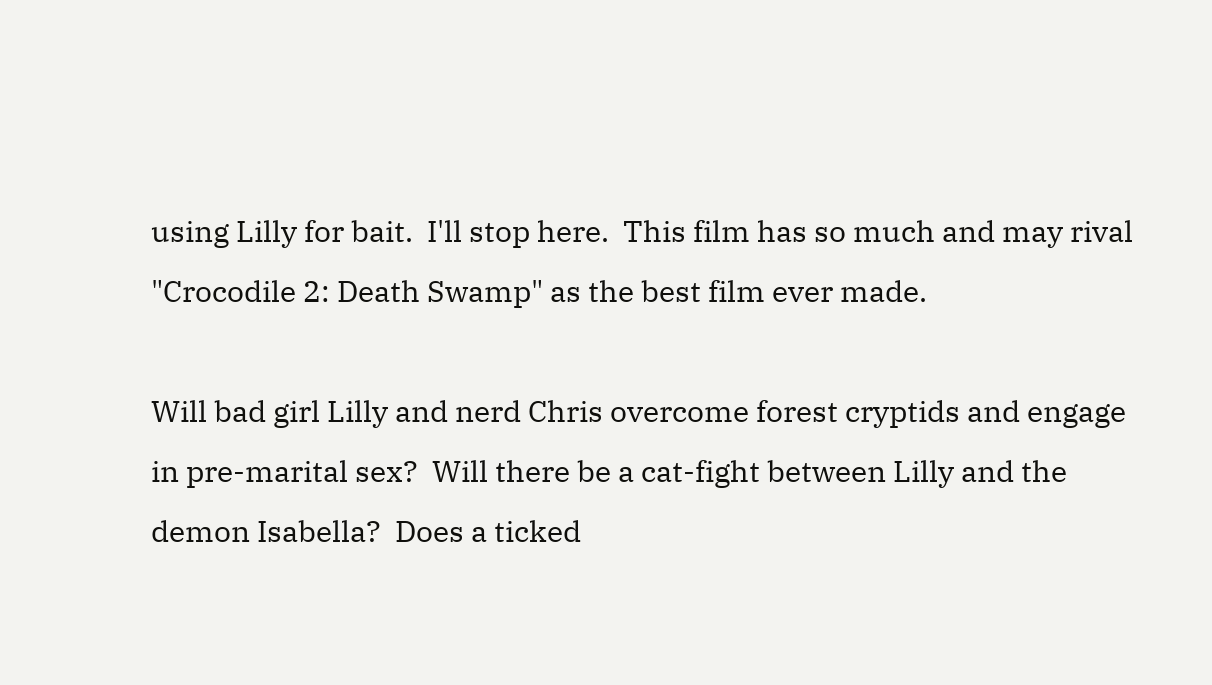using Lilly for bait.  I'll stop here.  This film has so much and may rival "Crocodile 2: Death Swamp" as the best film ever made.

Will bad girl Lilly and nerd Chris overcome forest cryptids and engage in pre-marital sex?  Will there be a cat-fight between Lilly and the demon Isabella?  Does a ticked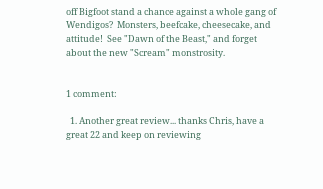off Bigfoot stand a chance against a whole gang of Wendigos?  Monsters, beefcake, cheesecake, and attitude!  See "Dawn of the Beast," and forget about the new "Scream" monstrosity.


1 comment:

  1. Another great review... thanks Chris, have a great 22 and keep on reviewing